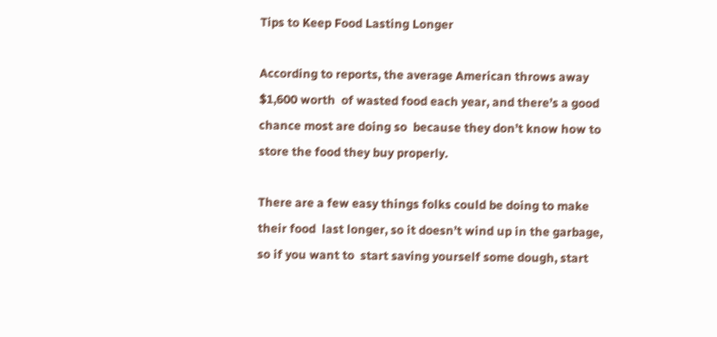Tips to Keep Food Lasting Longer

According to reports, the average American throws away $1,600 worth  of wasted food each year, and there’s a good chance most are doing so  because they don’t know how to store the food they buy properly.

There are a few easy things folks could be doing to make their food  last longer, so it doesn’t wind up in the garbage, so if you want to  start saving yourself some dough, start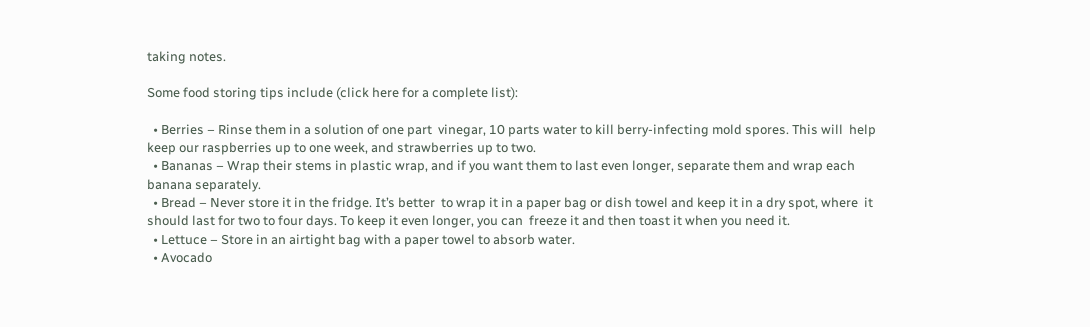taking notes.

Some food storing tips include (click here for a complete list):

  • Berries – Rinse them in a solution of one part  vinegar, 10 parts water to kill berry-infecting mold spores. This will  help keep our raspberries up to one week, and strawberries up to two.
  • Bananas – Wrap their stems in plastic wrap, and if you want them to last even longer, separate them and wrap each banana separately.
  • Bread – Never store it in the fridge. It’s better  to wrap it in a paper bag or dish towel and keep it in a dry spot, where  it should last for two to four days. To keep it even longer, you can  freeze it and then toast it when you need it.
  • Lettuce – Store in an airtight bag with a paper towel to absorb water.
  • Avocado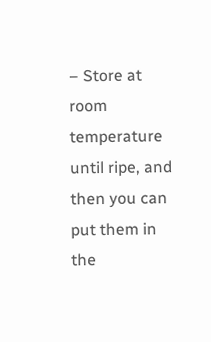– Store at room temperature until ripe, and then you can put them in the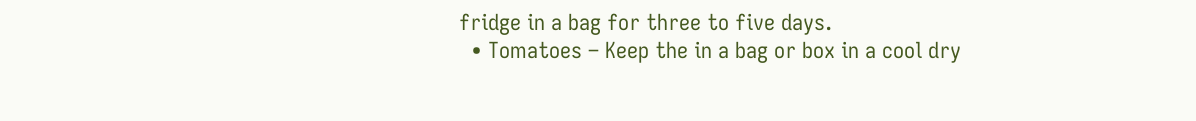fridge in a bag for three to five days.
  • Tomatoes – Keep the in a bag or box in a cool dry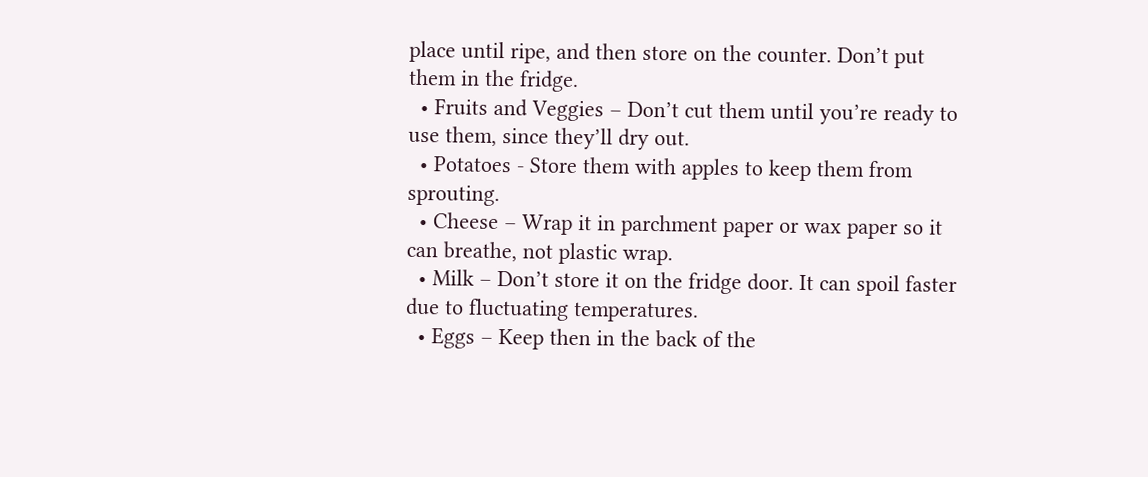place until ripe, and then store on the counter. Don’t put them in the fridge.
  • Fruits and Veggies – Don’t cut them until you’re ready to use them, since they’ll dry out.
  • Potatoes - Store them with apples to keep them from sprouting.
  • Cheese – Wrap it in parchment paper or wax paper so it can breathe, not plastic wrap.
  • Milk – Don’t store it on the fridge door. It can spoil faster due to fluctuating temperatures.
  • Eggs – Keep then in the back of the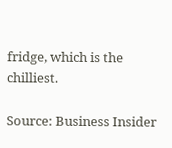fridge, which is the chilliest.

Source: Business Insider